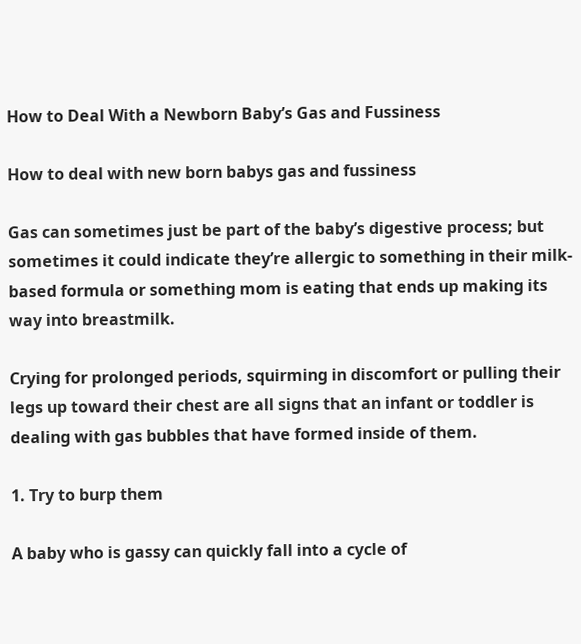How to Deal With a Newborn Baby’s Gas and Fussiness

How to deal with new born babys gas and fussiness

Gas can sometimes just be part of the baby’s digestive process; but sometimes it could indicate they’re allergic to something in their milk-based formula or something mom is eating that ends up making its way into breastmilk.

Crying for prolonged periods, squirming in discomfort or pulling their legs up toward their chest are all signs that an infant or toddler is dealing with gas bubbles that have formed inside of them.

1. Try to burp them

A baby who is gassy can quickly fall into a cycle of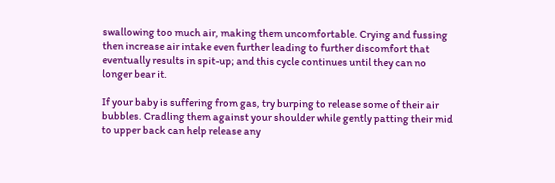swallowing too much air, making them uncomfortable. Crying and fussing then increase air intake even further leading to further discomfort that eventually results in spit-up; and this cycle continues until they can no longer bear it.

If your baby is suffering from gas, try burping to release some of their air bubbles. Cradling them against your shoulder while gently patting their mid to upper back can help release any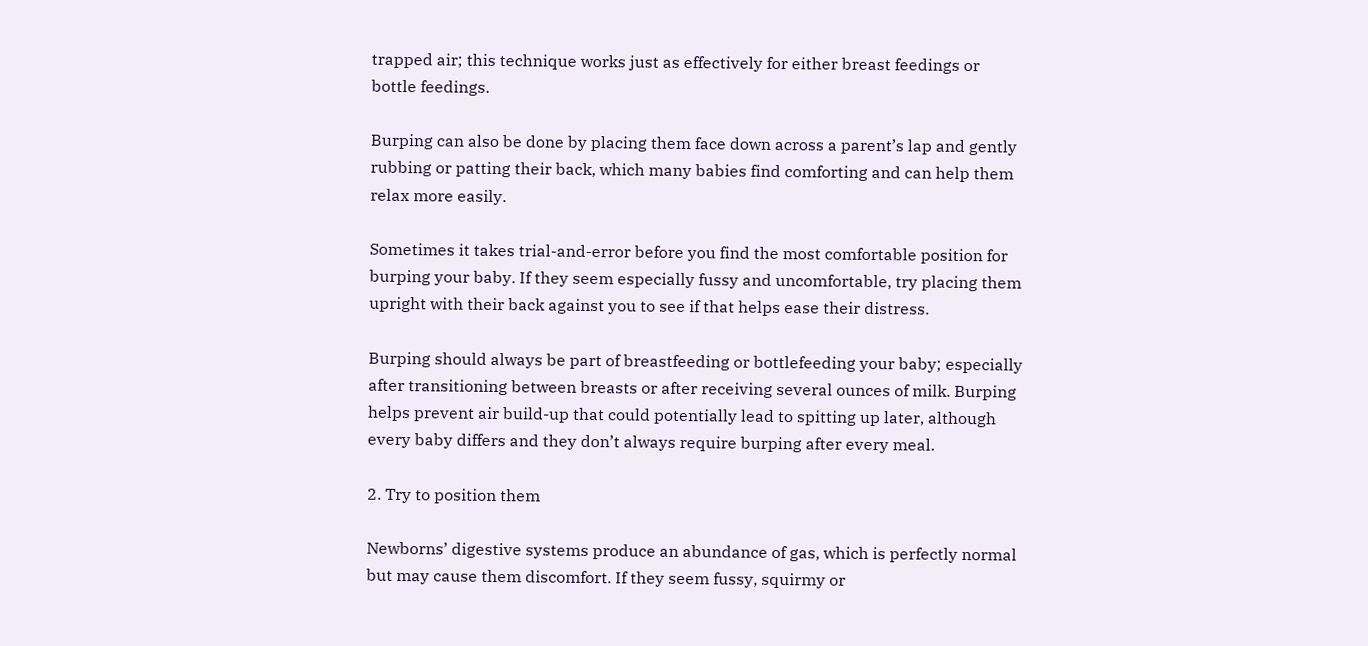trapped air; this technique works just as effectively for either breast feedings or bottle feedings.

Burping can also be done by placing them face down across a parent’s lap and gently rubbing or patting their back, which many babies find comforting and can help them relax more easily.

Sometimes it takes trial-and-error before you find the most comfortable position for burping your baby. If they seem especially fussy and uncomfortable, try placing them upright with their back against you to see if that helps ease their distress.

Burping should always be part of breastfeeding or bottlefeeding your baby; especially after transitioning between breasts or after receiving several ounces of milk. Burping helps prevent air build-up that could potentially lead to spitting up later, although every baby differs and they don’t always require burping after every meal.

2. Try to position them

Newborns’ digestive systems produce an abundance of gas, which is perfectly normal but may cause them discomfort. If they seem fussy, squirmy or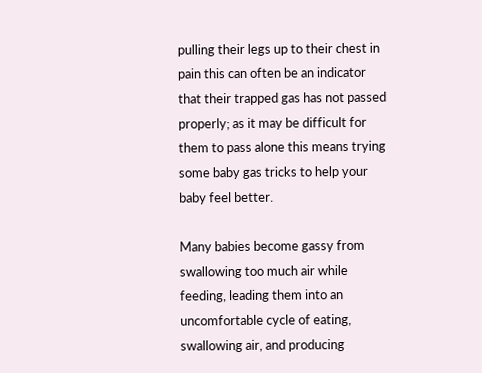pulling their legs up to their chest in pain this can often be an indicator that their trapped gas has not passed properly; as it may be difficult for them to pass alone this means trying some baby gas tricks to help your baby feel better.

Many babies become gassy from swallowing too much air while feeding, leading them into an uncomfortable cycle of eating, swallowing air, and producing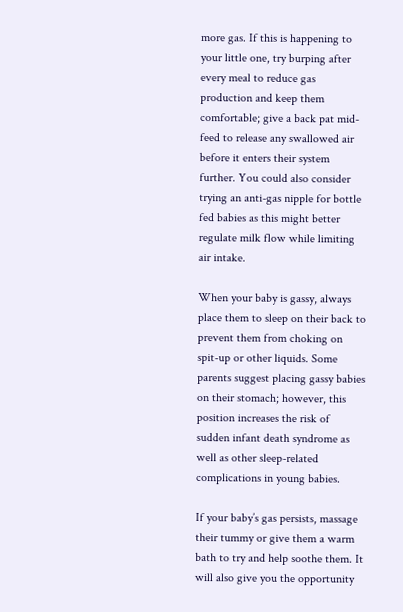more gas. If this is happening to your little one, try burping after every meal to reduce gas production and keep them comfortable; give a back pat mid-feed to release any swallowed air before it enters their system further. You could also consider trying an anti-gas nipple for bottle fed babies as this might better regulate milk flow while limiting air intake.

When your baby is gassy, always place them to sleep on their back to prevent them from choking on spit-up or other liquids. Some parents suggest placing gassy babies on their stomach; however, this position increases the risk of sudden infant death syndrome as well as other sleep-related complications in young babies.

If your baby’s gas persists, massage their tummy or give them a warm bath to try and help soothe them. It will also give you the opportunity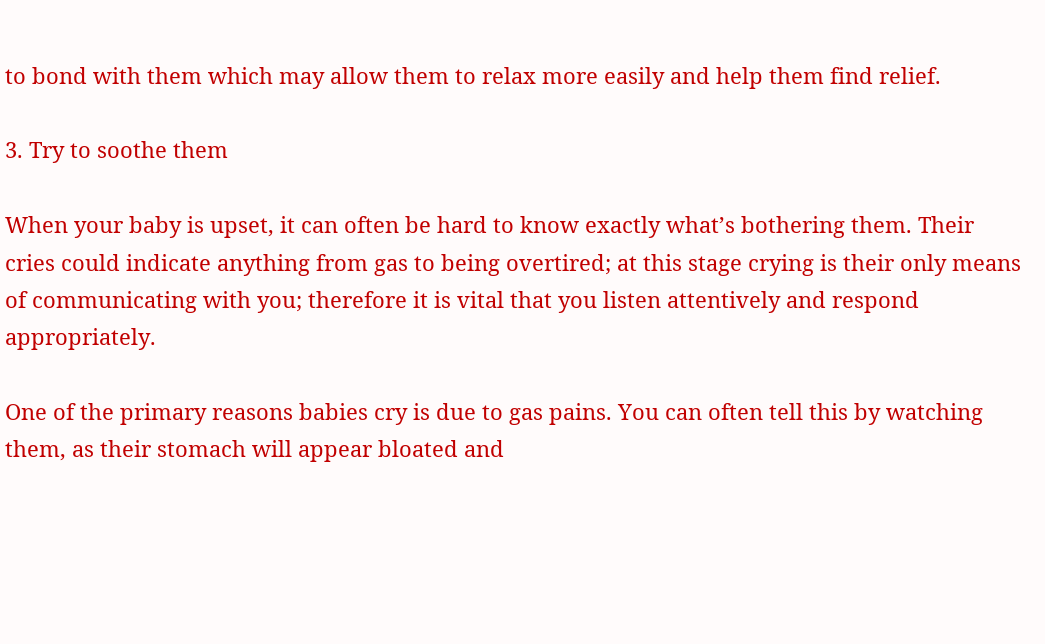to bond with them which may allow them to relax more easily and help them find relief.

3. Try to soothe them

When your baby is upset, it can often be hard to know exactly what’s bothering them. Their cries could indicate anything from gas to being overtired; at this stage crying is their only means of communicating with you; therefore it is vital that you listen attentively and respond appropriately.

One of the primary reasons babies cry is due to gas pains. You can often tell this by watching them, as their stomach will appear bloated and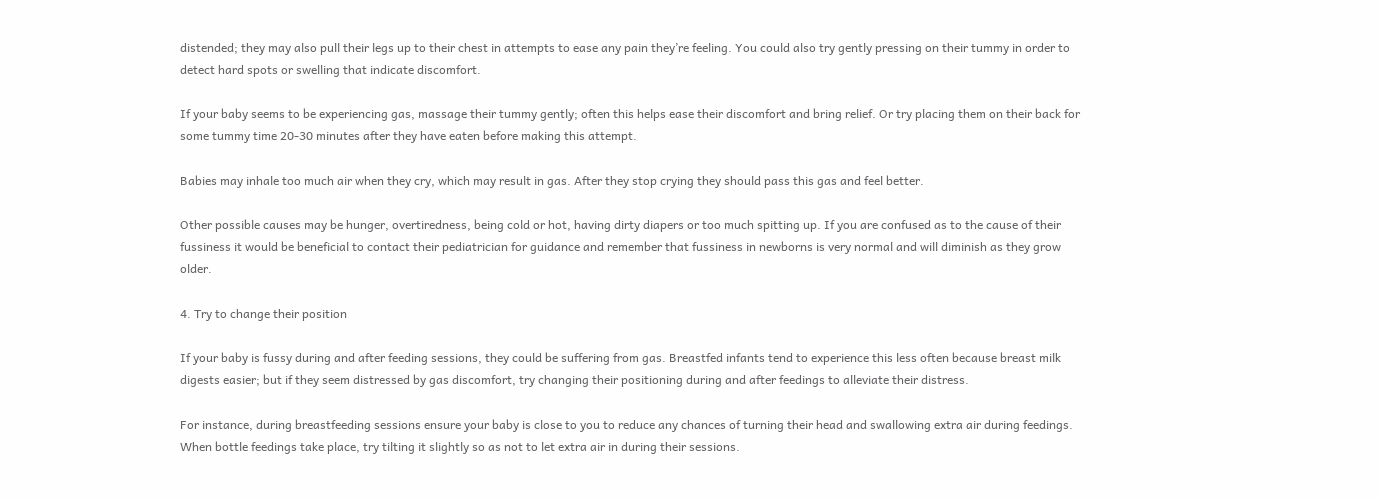distended; they may also pull their legs up to their chest in attempts to ease any pain they’re feeling. You could also try gently pressing on their tummy in order to detect hard spots or swelling that indicate discomfort.

If your baby seems to be experiencing gas, massage their tummy gently; often this helps ease their discomfort and bring relief. Or try placing them on their back for some tummy time 20-30 minutes after they have eaten before making this attempt.

Babies may inhale too much air when they cry, which may result in gas. After they stop crying they should pass this gas and feel better.

Other possible causes may be hunger, overtiredness, being cold or hot, having dirty diapers or too much spitting up. If you are confused as to the cause of their fussiness it would be beneficial to contact their pediatrician for guidance and remember that fussiness in newborns is very normal and will diminish as they grow older.

4. Try to change their position

If your baby is fussy during and after feeding sessions, they could be suffering from gas. Breastfed infants tend to experience this less often because breast milk digests easier; but if they seem distressed by gas discomfort, try changing their positioning during and after feedings to alleviate their distress.

For instance, during breastfeeding sessions ensure your baby is close to you to reduce any chances of turning their head and swallowing extra air during feedings. When bottle feedings take place, try tilting it slightly so as not to let extra air in during their sessions.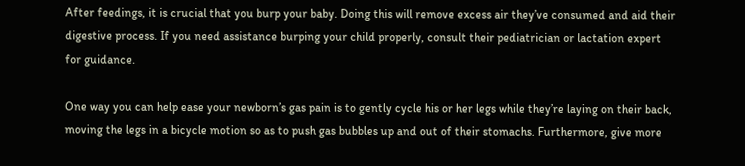After feedings, it is crucial that you burp your baby. Doing this will remove excess air they’ve consumed and aid their digestive process. If you need assistance burping your child properly, consult their pediatrician or lactation expert for guidance.

One way you can help ease your newborn’s gas pain is to gently cycle his or her legs while they’re laying on their back, moving the legs in a bicycle motion so as to push gas bubbles up and out of their stomachs. Furthermore, give more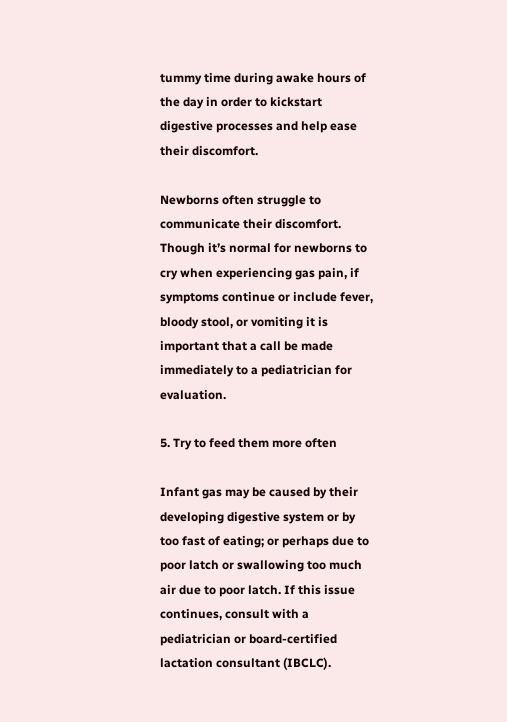tummy time during awake hours of the day in order to kickstart digestive processes and help ease their discomfort.

Newborns often struggle to communicate their discomfort. Though it’s normal for newborns to cry when experiencing gas pain, if symptoms continue or include fever, bloody stool, or vomiting it is important that a call be made immediately to a pediatrician for evaluation.

5. Try to feed them more often

Infant gas may be caused by their developing digestive system or by too fast of eating; or perhaps due to poor latch or swallowing too much air due to poor latch. If this issue continues, consult with a pediatrician or board-certified lactation consultant (IBCLC).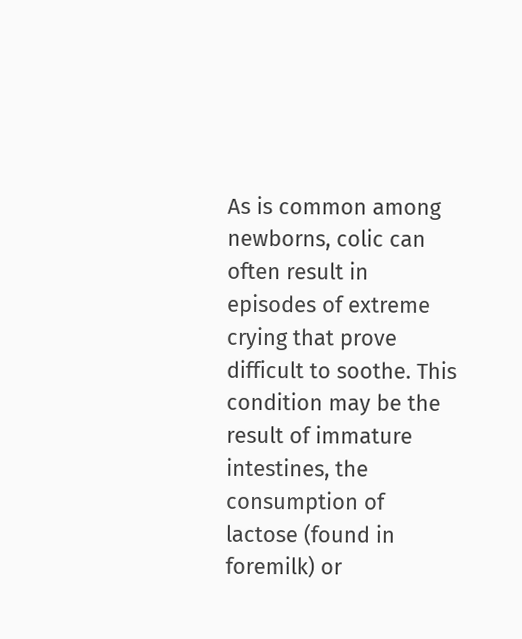As is common among newborns, colic can often result in episodes of extreme crying that prove difficult to soothe. This condition may be the result of immature intestines, the consumption of lactose (found in foremilk) or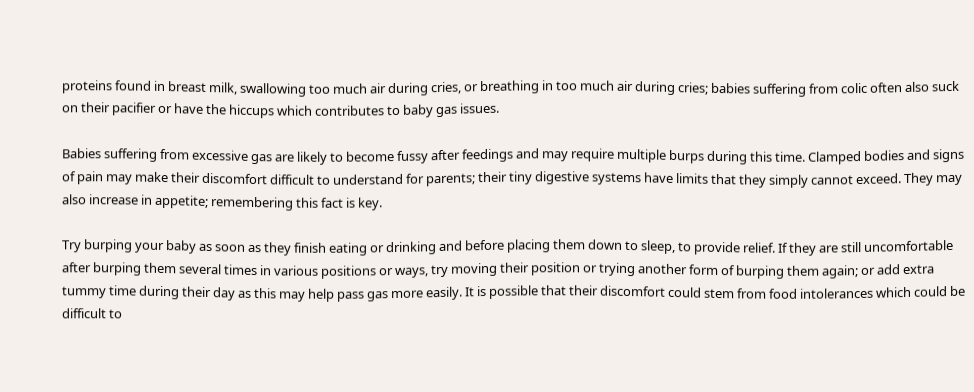proteins found in breast milk, swallowing too much air during cries, or breathing in too much air during cries; babies suffering from colic often also suck on their pacifier or have the hiccups which contributes to baby gas issues.

Babies suffering from excessive gas are likely to become fussy after feedings and may require multiple burps during this time. Clamped bodies and signs of pain may make their discomfort difficult to understand for parents; their tiny digestive systems have limits that they simply cannot exceed. They may also increase in appetite; remembering this fact is key.

Try burping your baby as soon as they finish eating or drinking and before placing them down to sleep, to provide relief. If they are still uncomfortable after burping them several times in various positions or ways, try moving their position or trying another form of burping them again; or add extra tummy time during their day as this may help pass gas more easily. It is possible that their discomfort could stem from food intolerances which could be difficult to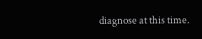diagnose at this time.